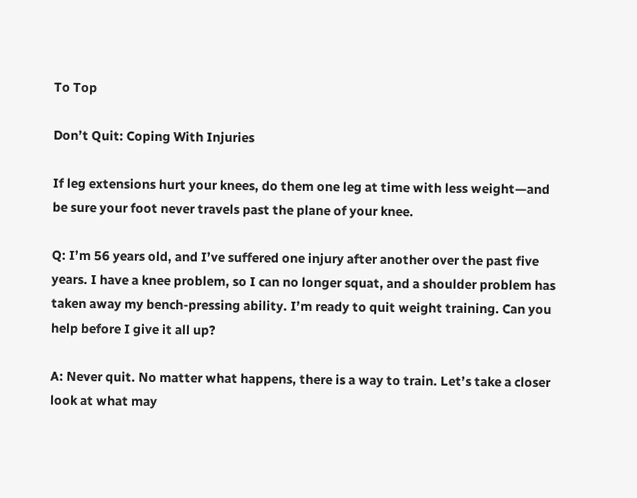To Top

Don’t Quit: Coping With Injuries

If leg extensions hurt your knees, do them one leg at time with less weight—and be sure your foot never travels past the plane of your knee.

Q: I’m 56 years old, and I’ve suffered one injury after another over the past five years. I have a knee problem, so I can no longer squat, and a shoulder problem has taken away my bench-pressing ability. I’m ready to quit weight training. Can you help before I give it all up?

A: Never quit. No matter what happens, there is a way to train. Let’s take a closer look at what may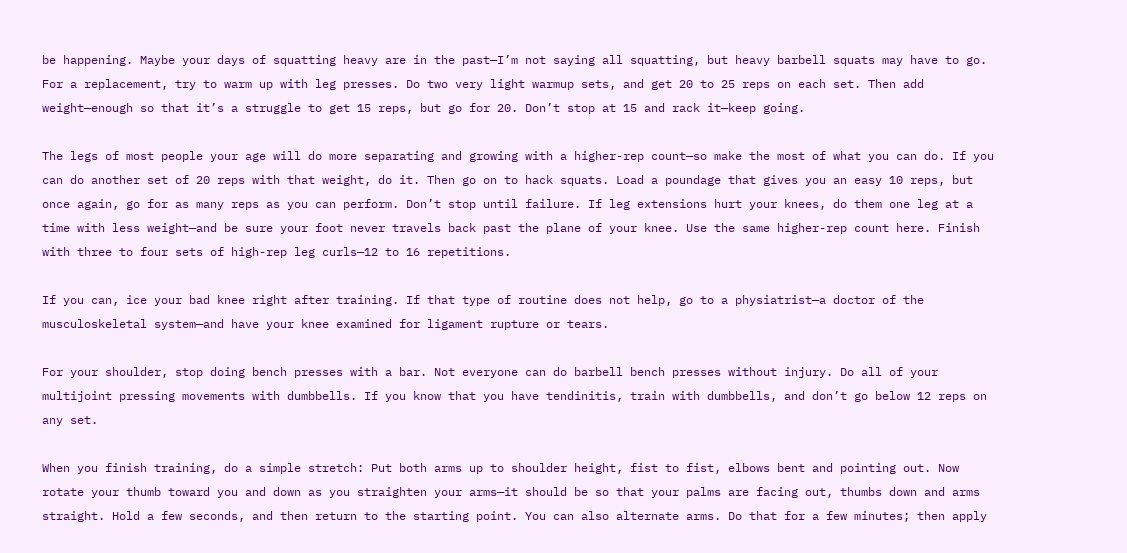be happening. Maybe your days of squatting heavy are in the past—I’m not saying all squatting, but heavy barbell squats may have to go. For a replacement, try to warm up with leg presses. Do two very light warmup sets, and get 20 to 25 reps on each set. Then add weight—enough so that it’s a struggle to get 15 reps, but go for 20. Don’t stop at 15 and rack it—keep going.

The legs of most people your age will do more separating and growing with a higher-rep count—so make the most of what you can do. If you can do another set of 20 reps with that weight, do it. Then go on to hack squats. Load a poundage that gives you an easy 10 reps, but once again, go for as many reps as you can perform. Don’t stop until failure. If leg extensions hurt your knees, do them one leg at a time with less weight—and be sure your foot never travels back past the plane of your knee. Use the same higher-rep count here. Finish with three to four sets of high-rep leg curls—12 to 16 repetitions.

If you can, ice your bad knee right after training. If that type of routine does not help, go to a physiatrist—a doctor of the musculoskeletal system—and have your knee examined for ligament rupture or tears.

For your shoulder, stop doing bench presses with a bar. Not everyone can do barbell bench presses without injury. Do all of your multijoint pressing movements with dumbbells. If you know that you have tendinitis, train with dumbbells, and don’t go below 12 reps on any set.

When you finish training, do a simple stretch: Put both arms up to shoulder height, fist to fist, elbows bent and pointing out. Now rotate your thumb toward you and down as you straighten your arms—it should be so that your palms are facing out, thumbs down and arms straight. Hold a few seconds, and then return to the starting point. You can also alternate arms. Do that for a few minutes; then apply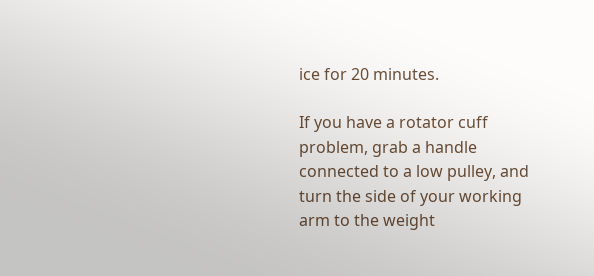ice for 20 minutes.

If you have a rotator cuff problem, grab a handle connected to a low pulley, and turn the side of your working arm to the weight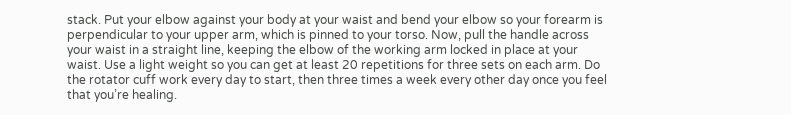stack. Put your elbow against your body at your waist and bend your elbow so your forearm is perpendicular to your upper arm, which is pinned to your torso. Now, pull the handle across your waist in a straight line, keeping the elbow of the working arm locked in place at your waist. Use a light weight so you can get at least 20 repetitions for three sets on each arm. Do the rotator cuff work every day to start, then three times a week every other day once you feel that you’re healing.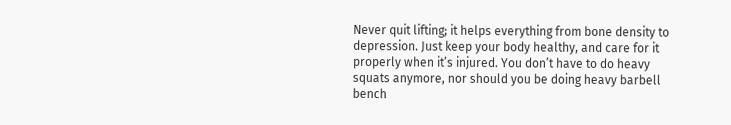Never quit lifting; it helps everything from bone density to depression. Just keep your body healthy, and care for it properly when it’s injured. You don’t have to do heavy squats anymore, nor should you be doing heavy barbell bench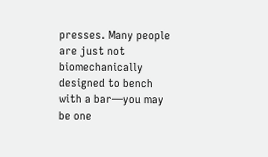presses. Many people are just not biomechanically designed to bench with a bar—you may be one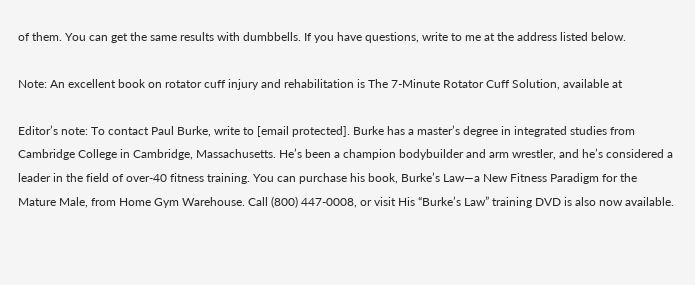of them. You can get the same results with dumbbells. If you have questions, write to me at the address listed below.

Note: An excellent book on rotator cuff injury and rehabilitation is The 7-Minute Rotator Cuff Solution, available at

Editor’s note: To contact Paul Burke, write to [email protected]. Burke has a master’s degree in integrated studies from Cambridge College in Cambridge, Massachusetts. He’s been a champion bodybuilder and arm wrestler, and he’s considered a leader in the field of over-40 fitness training. You can purchase his book, Burke’s Law—a New Fitness Paradigm for the Mature Male, from Home Gym Warehouse. Call (800) 447-0008, or visit His “Burke’s Law” training DVD is also now available.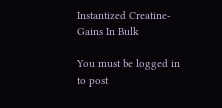Instantized Creatine- Gains In Bulk

You must be logged in to post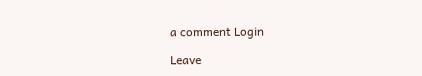a comment Login

Leave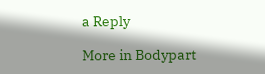a Reply

More in Bodypart